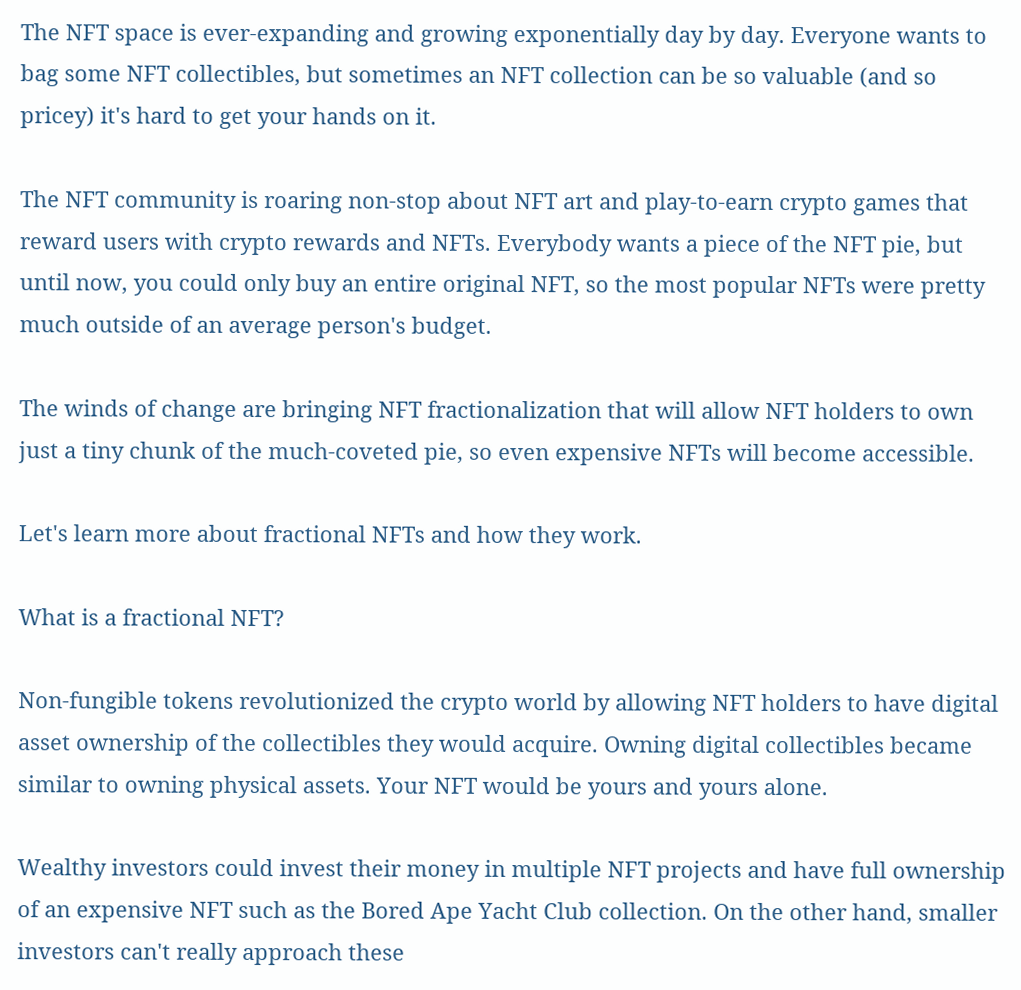The NFT space is ever-expanding and growing exponentially day by day. Everyone wants to bag some NFT collectibles, but sometimes an NFT collection can be so valuable (and so pricey) it's hard to get your hands on it.

The NFT community is roaring non-stop about NFT art and play-to-earn crypto games that reward users with crypto rewards and NFTs. Everybody wants a piece of the NFT pie, but until now, you could only buy an entire original NFT, so the most popular NFTs were pretty much outside of an average person's budget.

The winds of change are bringing NFT fractionalization that will allow NFT holders to own just a tiny chunk of the much-coveted pie, so even expensive NFTs will become accessible.

Let's learn more about fractional NFTs and how they work.

What is a fractional NFT?

Non-fungible tokens revolutionized the crypto world by allowing NFT holders to have digital asset ownership of the collectibles they would acquire. Owning digital collectibles became similar to owning physical assets. Your NFT would be yours and yours alone.

Wealthy investors could invest their money in multiple NFT projects and have full ownership of an expensive NFT such as the Bored Ape Yacht Club collection. On the other hand, smaller investors can't really approach these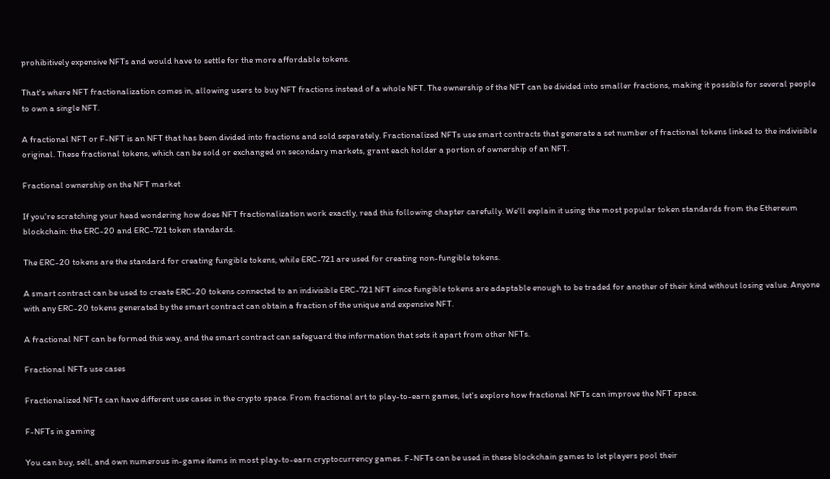prohibitively expensive NFTs and would have to settle for the more affordable tokens.

That's where NFT fractionalization comes in, allowing users to buy NFT fractions instead of a whole NFT. The ownership of the NFT can be divided into smaller fractions, making it possible for several people to own a single NFT.

A fractional NFT or F-NFT is an NFT that has been divided into fractions and sold separately. Fractionalized NFTs use smart contracts that generate a set number of fractional tokens linked to the indivisible original. These fractional tokens, which can be sold or exchanged on secondary markets, grant each holder a portion of ownership of an NFT.

Fractional ownership on the NFT market

If you're scratching your head wondering how does NFT fractionalization work exactly, read this following chapter carefully. We'll explain it using the most popular token standards from the Ethereum blockchain: the ERC-20 and ERC-721 token standards.

The ERC-20 tokens are the standard for creating fungible tokens, while ERC-721 are used for creating non-fungible tokens.

A smart contract can be used to create ERC-20 tokens connected to an indivisible ERC-721 NFT since fungible tokens are adaptable enough to be traded for another of their kind without losing value. Anyone with any ERC-20 tokens generated by the smart contract can obtain a fraction of the unique and expensive NFT.

A fractional NFT can be formed this way, and the smart contract can safeguard the information that sets it apart from other NFTs.

Fractional NFTs use cases

Fractionalized NFTs can have different use cases in the crypto space. From fractional art to play-to-earn games, let's explore how fractional NFTs can improve the NFT space.

F-NFTs in gaming

You can buy, sell, and own numerous in-game items in most play-to-earn cryptocurrency games. F-NFTs can be used in these blockchain games to let players pool their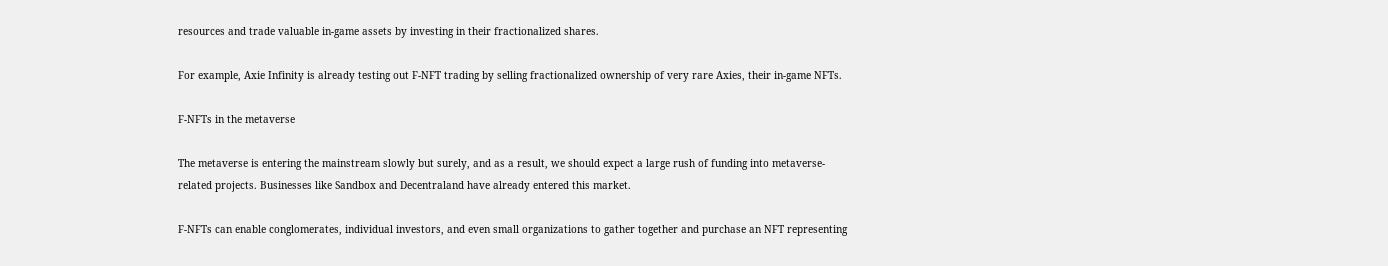resources and trade valuable in-game assets by investing in their fractionalized shares.

For example, Axie Infinity is already testing out F-NFT trading by selling fractionalized ownership of very rare Axies, their in-game NFTs.

F-NFTs in the metaverse

The metaverse is entering the mainstream slowly but surely, and as a result, we should expect a large rush of funding into metaverse-related projects. Businesses like Sandbox and Decentraland have already entered this market.

F-NFTs can enable conglomerates, individual investors, and even small organizations to gather together and purchase an NFT representing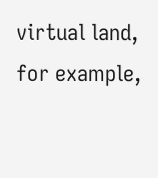virtual land, for example,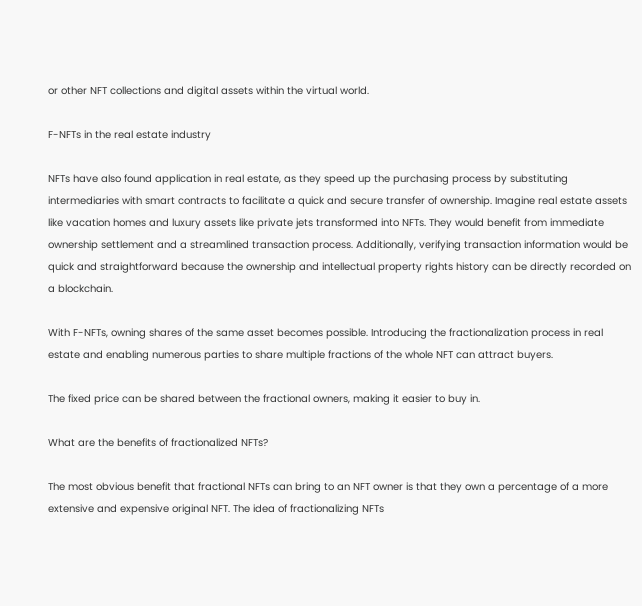or other NFT collections and digital assets within the virtual world.

F-NFTs in the real estate industry

NFTs have also found application in real estate, as they speed up the purchasing process by substituting intermediaries with smart contracts to facilitate a quick and secure transfer of ownership. Imagine real estate assets like vacation homes and luxury assets like private jets transformed into NFTs. They would benefit from immediate ownership settlement and a streamlined transaction process. Additionally, verifying transaction information would be quick and straightforward because the ownership and intellectual property rights history can be directly recorded on a blockchain.

With F-NFTs, owning shares of the same asset becomes possible. Introducing the fractionalization process in real estate and enabling numerous parties to share multiple fractions of the whole NFT can attract buyers.

The fixed price can be shared between the fractional owners, making it easier to buy in.

What are the benefits of fractionalized NFTs?

The most obvious benefit that fractional NFTs can bring to an NFT owner is that they own a percentage of a more extensive and expensive original NFT. The idea of fractionalizing NFTs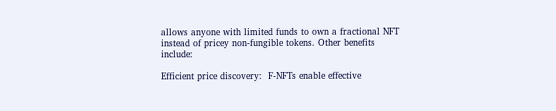allows anyone with limited funds to own a fractional NFT instead of pricey non-fungible tokens. Other benefits include:

Efficient price discovery:  F-NFTs enable effective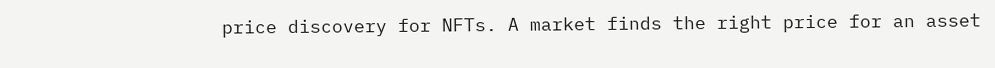price discovery for NFTs. A market finds the right price for an asset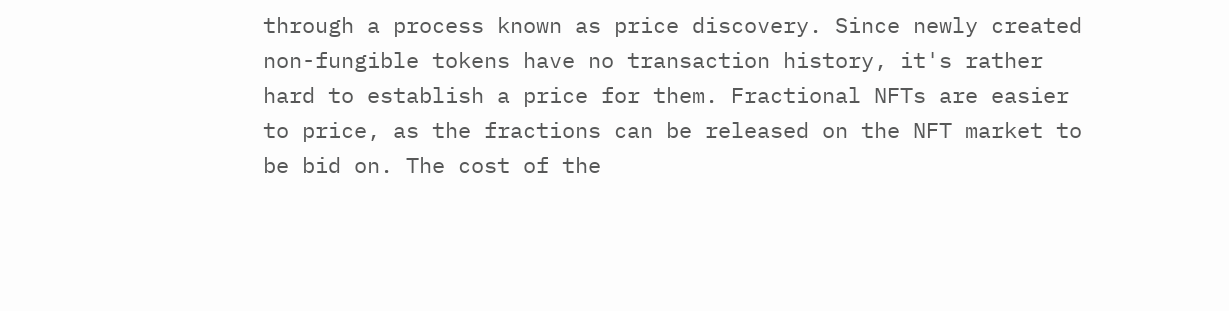through a process known as price discovery. Since newly created non-fungible tokens have no transaction history, it's rather hard to establish a price for them. Fractional NFTs are easier to price, as the fractions can be released on the NFT market to be bid on. The cost of the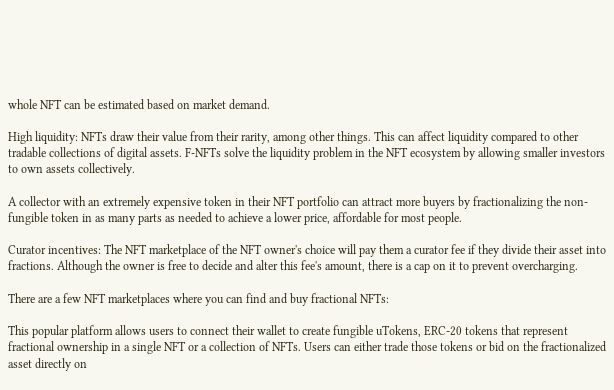whole NFT can be estimated based on market demand.

High liquidity: NFTs draw their value from their rarity, among other things. This can affect liquidity compared to other tradable collections of digital assets. F-NFTs solve the liquidity problem in the NFT ecosystem by allowing smaller investors to own assets collectively.

A collector with an extremely expensive token in their NFT portfolio can attract more buyers by fractionalizing the non-fungible token in as many parts as needed to achieve a lower price, affordable for most people.

Curator incentives: The NFT marketplace of the NFT owner's choice will pay them a curator fee if they divide their asset into fractions. Although the owner is free to decide and alter this fee's amount, there is a cap on it to prevent overcharging.

There are a few NFT marketplaces where you can find and buy fractional NFTs:

This popular platform allows users to connect their wallet to create fungible uTokens, ERC-20 tokens that represent fractional ownership in a single NFT or a collection of NFTs. Users can either trade those tokens or bid on the fractionalized asset directly on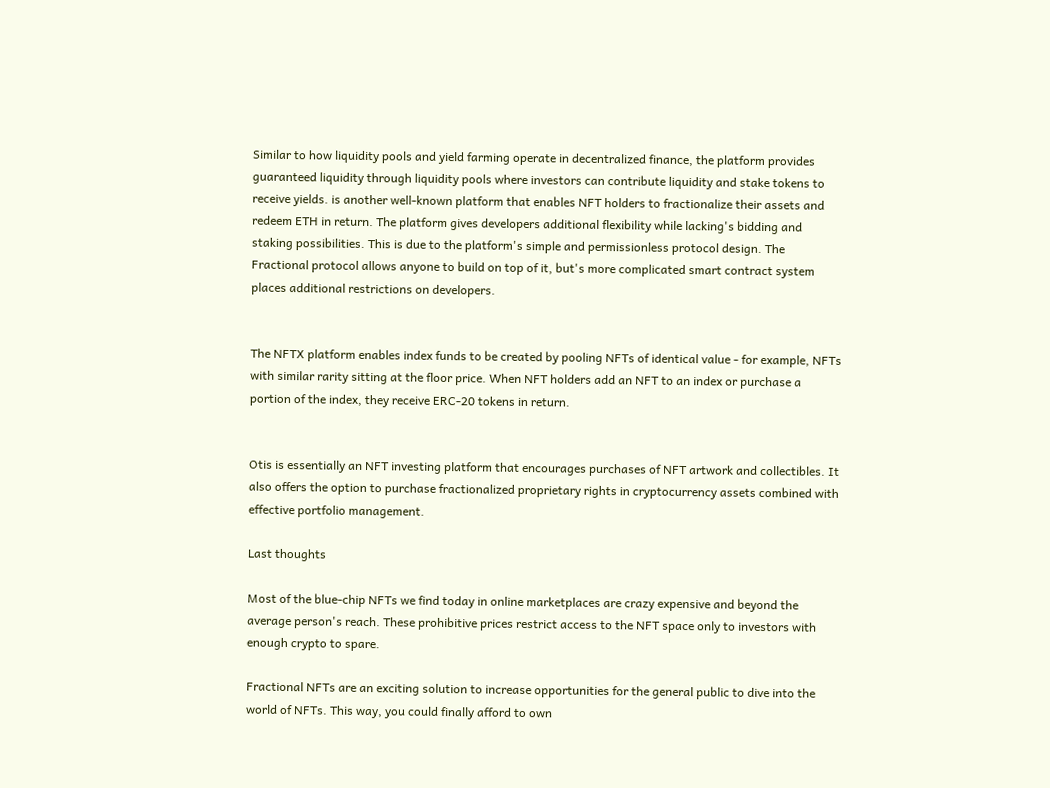Similar to how liquidity pools and yield farming operate in decentralized finance, the platform provides guaranteed liquidity through liquidity pools where investors can contribute liquidity and stake tokens to receive yields. is another well-known platform that enables NFT holders to fractionalize their assets and redeem ETH in return. The platform gives developers additional flexibility while lacking's bidding and staking possibilities. This is due to the platform's simple and permissionless protocol design. The Fractional protocol allows anyone to build on top of it, but's more complicated smart contract system places additional restrictions on developers.


The NFTX platform enables index funds to be created by pooling NFTs of identical value - for example, NFTs with similar rarity sitting at the floor price. When NFT holders add an NFT to an index or purchase a portion of the index, they receive ERC-20 tokens in return.


Otis is essentially an NFT investing platform that encourages purchases of NFT artwork and collectibles. It also offers the option to purchase fractionalized proprietary rights in cryptocurrency assets combined with effective portfolio management.

Last thoughts

Most of the blue-chip NFTs we find today in online marketplaces are crazy expensive and beyond the average person's reach. These prohibitive prices restrict access to the NFT space only to investors with enough crypto to spare.

Fractional NFTs are an exciting solution to increase opportunities for the general public to dive into the world of NFTs. This way, you could finally afford to own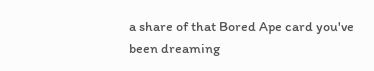a share of that Bored Ape card you've been dreaming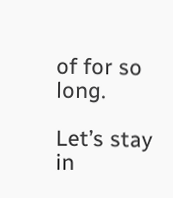of for so long.

Let’s stay in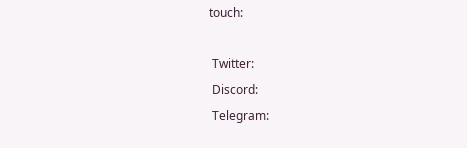touch:

 Twitter:
 Discord:
 Telegram: